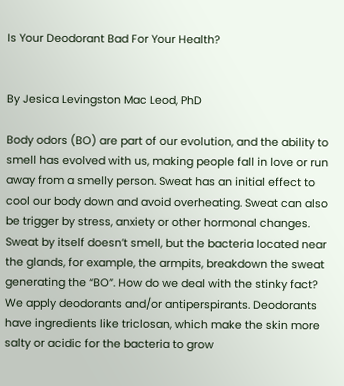Is Your Deodorant Bad For Your Health?


By Jesica Levingston Mac Leod, PhD

Body odors (BO) are part of our evolution, and the ability to smell has evolved with us, making people fall in love or run away from a smelly person. Sweat has an initial effect to cool our body down and avoid overheating. Sweat can also be trigger by stress, anxiety or other hormonal changes. Sweat by itself doesn’t smell, but the bacteria located near the glands, for example, the armpits, breakdown the sweat generating the “BO”. How do we deal with the stinky fact? We apply deodorants and/or antiperspirants. Deodorants have ingredients like triclosan, which make the skin more salty or acidic for the bacteria to grow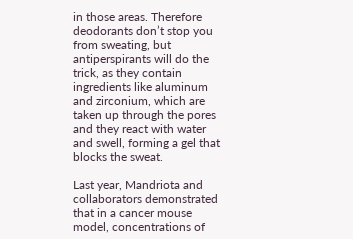in those areas. Therefore deodorants don’t stop you from sweating, but antiperspirants will do the trick, as they contain ingredients like aluminum and zirconium, which are taken up through the pores and they react with water and swell, forming a gel that blocks the sweat.

Last year, Mandriota and collaborators demonstrated that in a cancer mouse model, concentrations of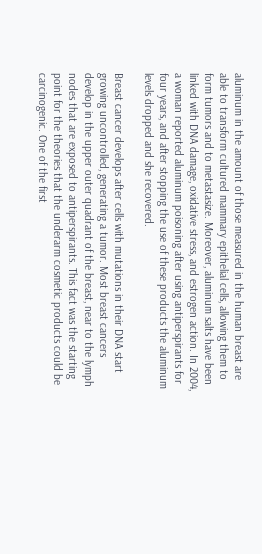aluminum in the amount of those measured in the human breast are able to transform cultured mammary epithelial cells, allowing them to form tumors and to metastasize. Moreover, aluminum salts have been linked with DNA damage, oxidative stress, and estrogen action. In 2004, a woman reported aluminum poisoning after using antiperspirants for four years, and after stopping the use of these products the aluminum levels dropped and she recovered.

Breast cancer develops after cells with mutations in their DNA start growing uncontrolled, generating a tumor. Most breast cancers develop in the upper outer quadrant of the breast, near to the lymph nodes that are exposed to antiperspirants. This fact was the starting point for the theories that the underarm cosmetic products could be carcinogenic. One of the first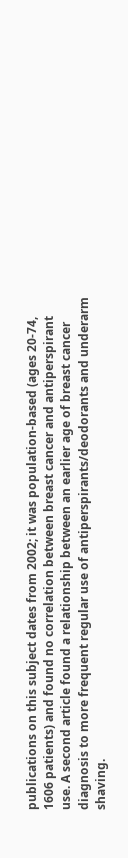publications on this subject dates from 2002; it was population-based (ages 20-74, 1606 patients) and found no correlation between breast cancer and antiperspirant use. A second article found a relationship between an earlier age of breast cancer diagnosis to more frequent regular use of antiperspirants/deodorants and underarm shaving.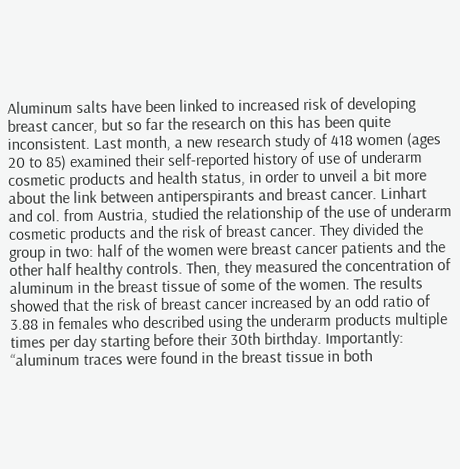Aluminum salts have been linked to increased risk of developing breast cancer, but so far the research on this has been quite inconsistent. Last month, a new research study of 418 women (ages 20 to 85) examined their self-reported history of use of underarm cosmetic products and health status, in order to unveil a bit more about the link between antiperspirants and breast cancer. Linhart and col. from Austria, studied the relationship of the use of underarm cosmetic products and the risk of breast cancer. They divided the group in two: half of the women were breast cancer patients and the other half healthy controls. Then, they measured the concentration of aluminum in the breast tissue of some of the women. The results showed that the risk of breast cancer increased by an odd ratio of 3.88 in females who described using the underarm products multiple times per day starting before their 30th birthday. Importantly: “aluminum traces were found in the breast tissue in both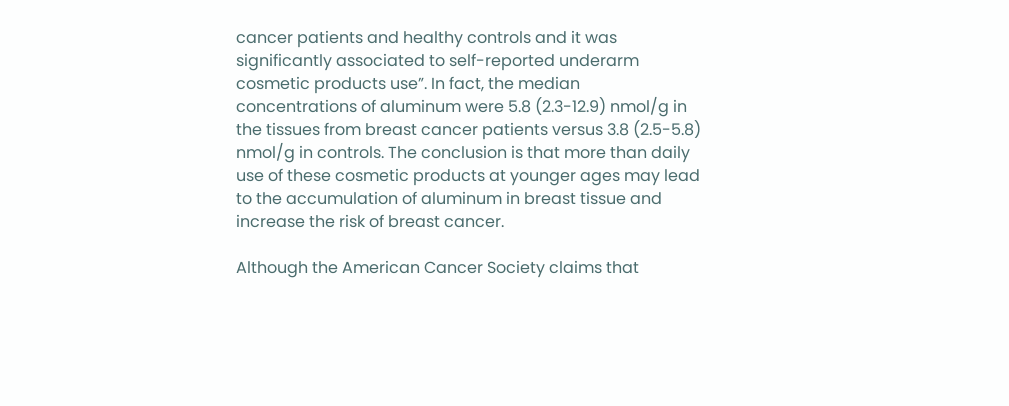cancer patients and healthy controls and it was significantly associated to self-reported underarm cosmetic products use”. In fact, the median concentrations of aluminum were 5.8 (2.3-12.9) nmol/g in the tissues from breast cancer patients versus 3.8 (2.5-5.8) nmol/g in controls. The conclusion is that more than daily use of these cosmetic products at younger ages may lead to the accumulation of aluminum in breast tissue and increase the risk of breast cancer.

Although the American Cancer Society claims that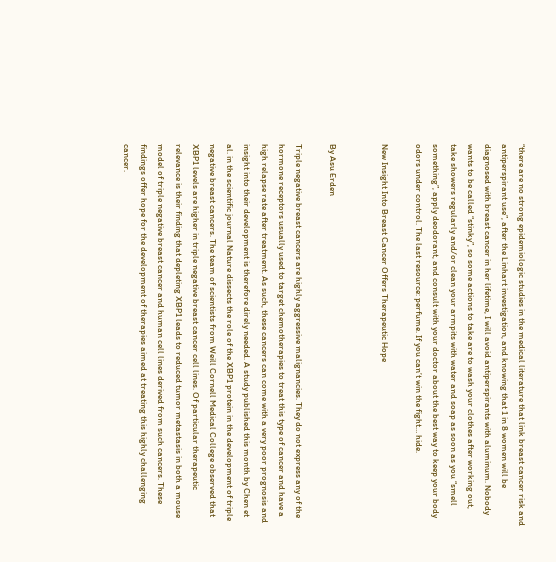“there are no strong epidemiologic studies in the medical literature that link breast cancer risk and antiperspirant use”, after the Linhart investigation, and knowing that 1 in 8 women will be diagnosed with breast cancer in her lifetime, I will avoid antiperspirants with aluminum. Nobody wants to be called “stinky”, so some actions to take are to wash your clothes after working out, take showers regularly and/or clean your armpits with water and soap as soon as you “smell something”, apply deodorant, and consult with your doctor about the best way to keep your body odors under control. The last resource: perfume. If you can’t win the fight… hide.

New Insight Into Breast Cancer Offers Therapeutic Hope


By Asu Erden

Triple negative breast cancers are highly aggressive malignancies. They do not express any of the hormone receptors usually used to target chemotherapies to treat this type of cancer and have a high relapse rate after treatment. As such, these cancers can come with a very poor prognosis and insight into their development is therefore direly needed. A study published this month by Chen et al. in the scientific journal Nature dissects the role of the XBP1 protein in the development of triple negative breast cancers. The team of scientists from Weill Cornell Medical College observed that XBP1 levels are higher in triple negative breast cancer cell lines. Of particular therapeutic relevance is their finding that depleting XBP1 leads to reduced tumor metastasis in both a mouse model of triple negative breast cancer and human cell lines derived from such cancers. These findings offer hope for the development of therapies aimed at treating this highly challenging cancer.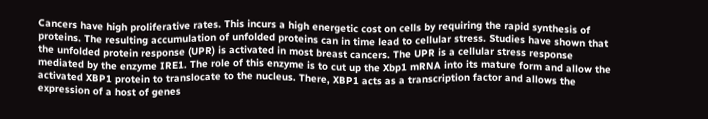Cancers have high proliferative rates. This incurs a high energetic cost on cells by requiring the rapid synthesis of proteins. The resulting accumulation of unfolded proteins can in time lead to cellular stress. Studies have shown that the unfolded protein response (UPR) is activated in most breast cancers. The UPR is a cellular stress response mediated by the enzyme IRE1. The role of this enzyme is to cut up the Xbp1 mRNA into its mature form and allow the activated XBP1 protein to translocate to the nucleus. There, XBP1 acts as a transcription factor and allows the expression of a host of genes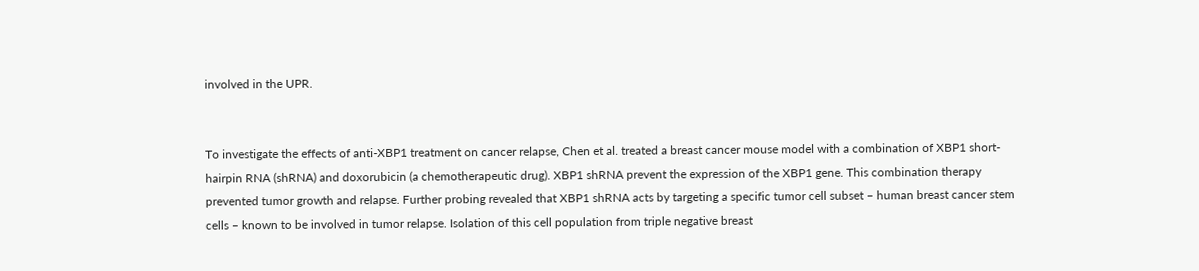involved in the UPR.


To investigate the effects of anti-XBP1 treatment on cancer relapse, Chen et al. treated a breast cancer mouse model with a combination of XBP1 short-hairpin RNA (shRNA) and doxorubicin (a chemotherapeutic drug). XBP1 shRNA prevent the expression of the XBP1 gene. This combination therapy prevented tumor growth and relapse. Further probing revealed that XBP1 shRNA acts by targeting a specific tumor cell subset – human breast cancer stem cells – known to be involved in tumor relapse. Isolation of this cell population from triple negative breast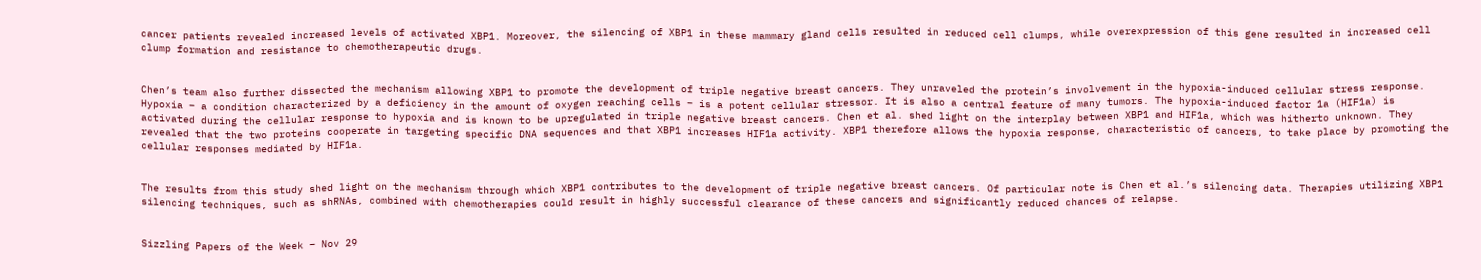cancer patients revealed increased levels of activated XBP1. Moreover, the silencing of XBP1 in these mammary gland cells resulted in reduced cell clumps, while overexpression of this gene resulted in increased cell clump formation and resistance to chemotherapeutic drugs.


Chen’s team also further dissected the mechanism allowing XBP1 to promote the development of triple negative breast cancers. They unraveled the protein’s involvement in the hypoxia-induced cellular stress response. Hypoxia – a condition characterized by a deficiency in the amount of oxygen reaching cells – is a potent cellular stressor. It is also a central feature of many tumors. The hypoxia-induced factor 1a (HIF1a) is activated during the cellular response to hypoxia and is known to be upregulated in triple negative breast cancers. Chen et al. shed light on the interplay between XBP1 and HIF1a, which was hitherto unknown. They revealed that the two proteins cooperate in targeting specific DNA sequences and that XBP1 increases HIF1a activity. XBP1 therefore allows the hypoxia response, characteristic of cancers, to take place by promoting the cellular responses mediated by HIF1a.


The results from this study shed light on the mechanism through which XBP1 contributes to the development of triple negative breast cancers. Of particular note is Chen et al.’s silencing data. Therapies utilizing XBP1 silencing techniques, such as shRNAs, combined with chemotherapies could result in highly successful clearance of these cancers and significantly reduced chances of relapse.


Sizzling Papers of the Week – Nov 29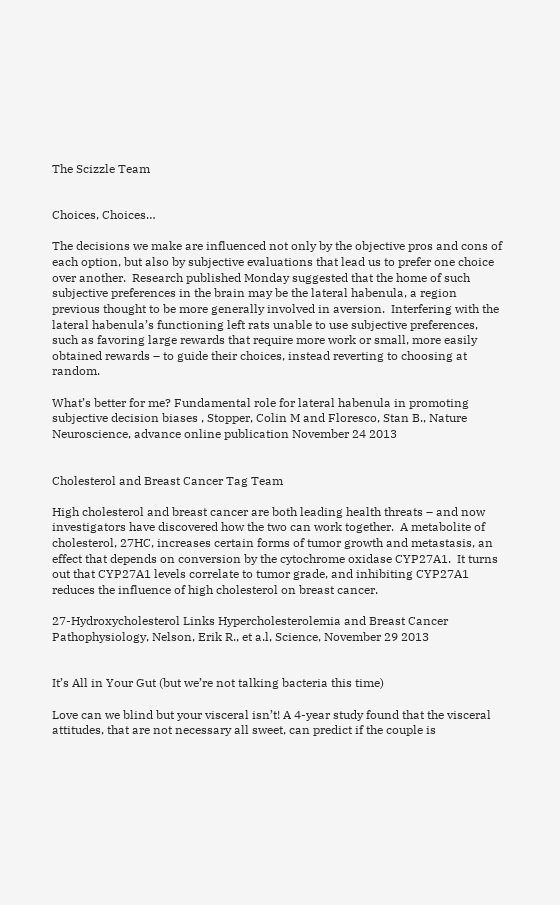The Scizzle Team


Choices, Choices…

The decisions we make are influenced not only by the objective pros and cons of each option, but also by subjective evaluations that lead us to prefer one choice over another.  Research published Monday suggested that the home of such subjective preferences in the brain may be the lateral habenula, a region previous thought to be more generally involved in aversion.  Interfering with the lateral habenula’s functioning left rats unable to use subjective preferences, such as favoring large rewards that require more work or small, more easily obtained rewards – to guide their choices, instead reverting to choosing at random.

What’s better for me? Fundamental role for lateral habenula in promoting subjective decision biases , Stopper, Colin M and Floresco, Stan B., Nature Neuroscience, advance online publication November 24 2013


Cholesterol and Breast Cancer Tag Team

High cholesterol and breast cancer are both leading health threats – and now investigators have discovered how the two can work together.  A metabolite of cholesterol, 27HC, increases certain forms of tumor growth and metastasis, an effect that depends on conversion by the cytochrome oxidase CYP27A1.  It turns out that CYP27A1 levels correlate to tumor grade, and inhibiting CYP27A1 reduces the influence of high cholesterol on breast cancer.

27-Hydroxycholesterol Links Hypercholesterolemia and Breast Cancer Pathophysiology, Nelson, Erik R., et a.l, Science, November 29 2013


It’s All in Your Gut (but we’re not talking bacteria this time)

Love can we blind but your visceral isn’t! A 4-year study found that the visceral attitudes, that are not necessary all sweet, can predict if the couple is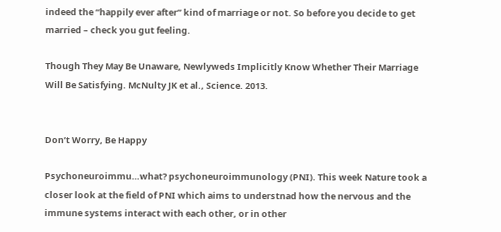indeed the “happily ever after” kind of marriage or not. So before you decide to get married – check you gut feeling.

Though They May Be Unaware, Newlyweds Implicitly Know Whether Their Marriage Will Be Satisfying. McNulty JK et al., Science. 2013.


Don’t Worry, Be Happy

Psychoneuroimmu…what? psychoneuroimmunology (PNI). This week Nature took a closer look at the field of PNI which aims to understnad how the nervous and the immune systems interact with each other, or in other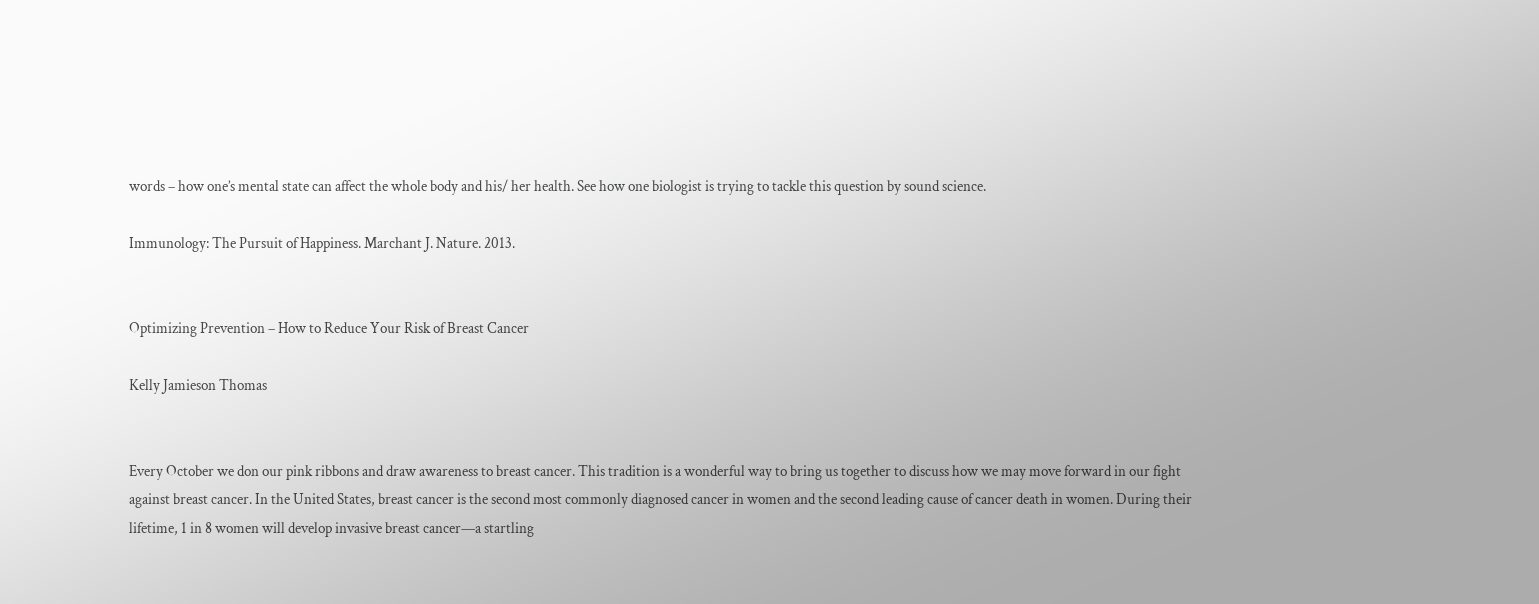words – how one’s mental state can affect the whole body and his/ her health. See how one biologist is trying to tackle this question by sound science.

Immunology: The Pursuit of Happiness. Marchant J. Nature. 2013.


Optimizing Prevention – How to Reduce Your Risk of Breast Cancer

Kelly Jamieson Thomas


Every October we don our pink ribbons and draw awareness to breast cancer. This tradition is a wonderful way to bring us together to discuss how we may move forward in our fight against breast cancer. In the United States, breast cancer is the second most commonly diagnosed cancer in women and the second leading cause of cancer death in women. During their lifetime, 1 in 8 women will develop invasive breast cancer—a startling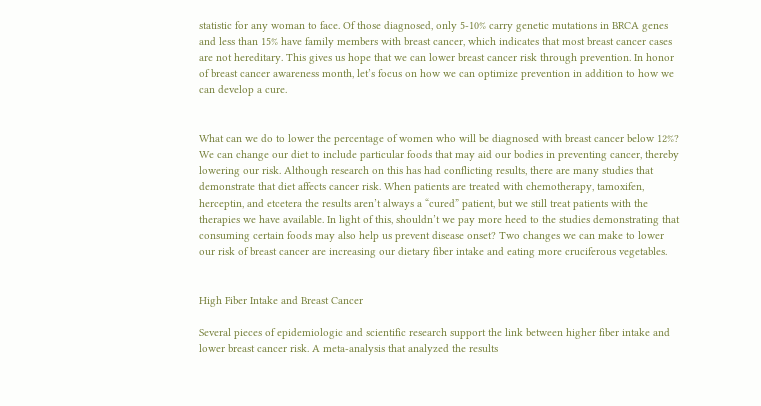statistic for any woman to face. Of those diagnosed, only 5-10% carry genetic mutations in BRCA genes and less than 15% have family members with breast cancer, which indicates that most breast cancer cases are not hereditary. This gives us hope that we can lower breast cancer risk through prevention. In honor of breast cancer awareness month, let’s focus on how we can optimize prevention in addition to how we can develop a cure.


What can we do to lower the percentage of women who will be diagnosed with breast cancer below 12%? We can change our diet to include particular foods that may aid our bodies in preventing cancer, thereby lowering our risk. Although research on this has had conflicting results, there are many studies that demonstrate that diet affects cancer risk. When patients are treated with chemotherapy, tamoxifen, herceptin, and etcetera the results aren’t always a “cured” patient, but we still treat patients with the therapies we have available. In light of this, shouldn’t we pay more heed to the studies demonstrating that consuming certain foods may also help us prevent disease onset? Two changes we can make to lower our risk of breast cancer are increasing our dietary fiber intake and eating more cruciferous vegetables.


High Fiber Intake and Breast Cancer

Several pieces of epidemiologic and scientific research support the link between higher fiber intake and lower breast cancer risk. A meta-analysis that analyzed the results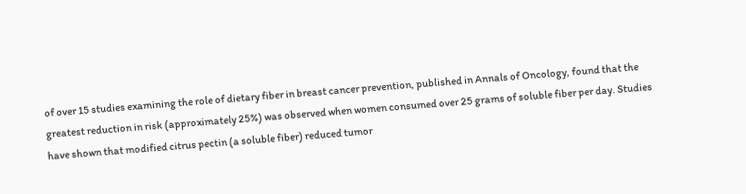of over 15 studies examining the role of dietary fiber in breast cancer prevention, published in Annals of Oncology, found that the greatest reduction in risk (approximately 25%) was observed when women consumed over 25 grams of soluble fiber per day. Studies have shown that modified citrus pectin (a soluble fiber) reduced tumor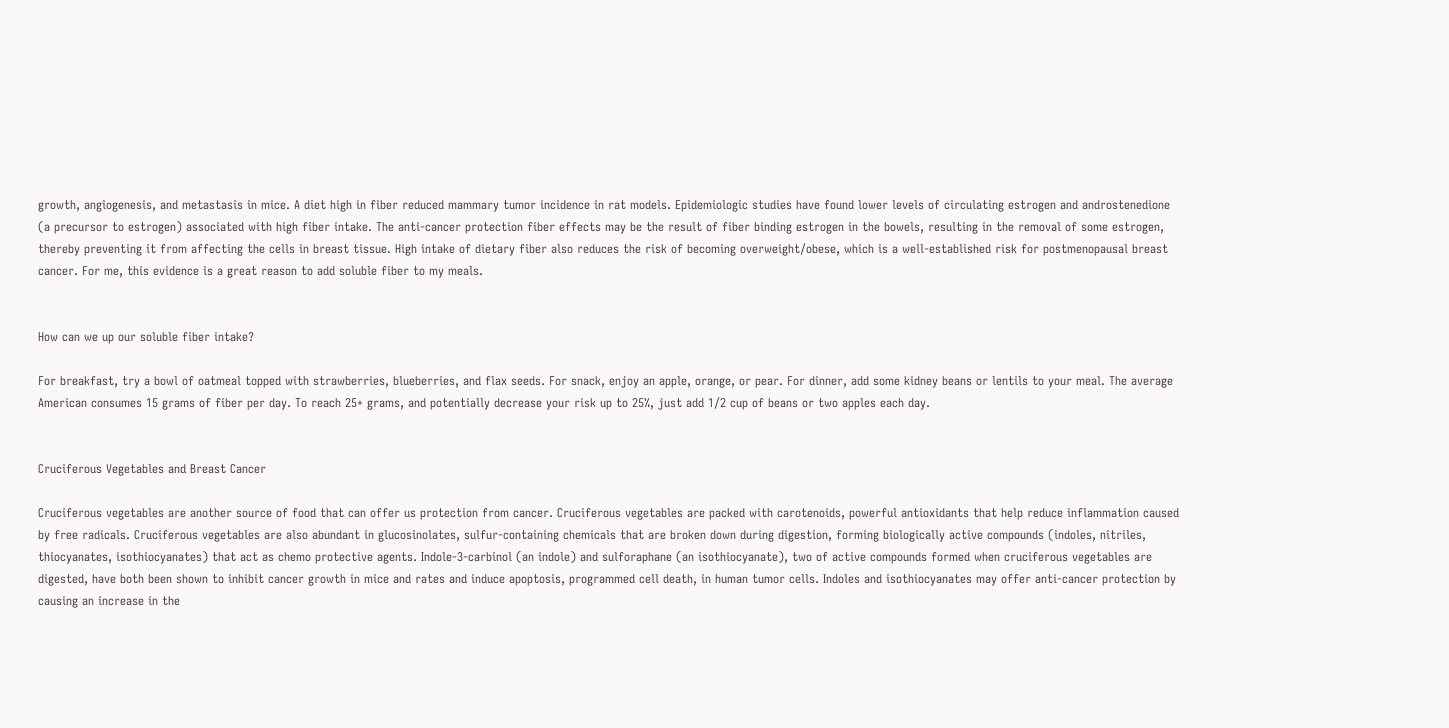growth, angiogenesis, and metastasis in mice. A diet high in fiber reduced mammary tumor incidence in rat models. Epidemiologic studies have found lower levels of circulating estrogen and androstenedione (a precursor to estrogen) associated with high fiber intake. The anti-cancer protection fiber effects may be the result of fiber binding estrogen in the bowels, resulting in the removal of some estrogen, thereby preventing it from affecting the cells in breast tissue. High intake of dietary fiber also reduces the risk of becoming overweight/obese, which is a well-established risk for postmenopausal breast cancer. For me, this evidence is a great reason to add soluble fiber to my meals.


How can we up our soluble fiber intake?

For breakfast, try a bowl of oatmeal topped with strawberries, blueberries, and flax seeds. For snack, enjoy an apple, orange, or pear. For dinner, add some kidney beans or lentils to your meal. The average American consumes 15 grams of fiber per day. To reach 25+ grams, and potentially decrease your risk up to 25%, just add 1/2 cup of beans or two apples each day.


Cruciferous Vegetables and Breast Cancer

Cruciferous vegetables are another source of food that can offer us protection from cancer. Cruciferous vegetables are packed with carotenoids, powerful antioxidants that help reduce inflammation caused by free radicals. Cruciferous vegetables are also abundant in glucosinolates, sulfur-containing chemicals that are broken down during digestion, forming biologically active compounds (indoles, nitriles, thiocyanates, isothiocyanates) that act as chemo protective agents. Indole-3-carbinol (an indole) and sulforaphane (an isothiocyanate), two of active compounds formed when cruciferous vegetables are digested, have both been shown to inhibit cancer growth in mice and rates and induce apoptosis, programmed cell death, in human tumor cells. Indoles and isothiocyanates may offer anti-cancer protection by causing an increase in the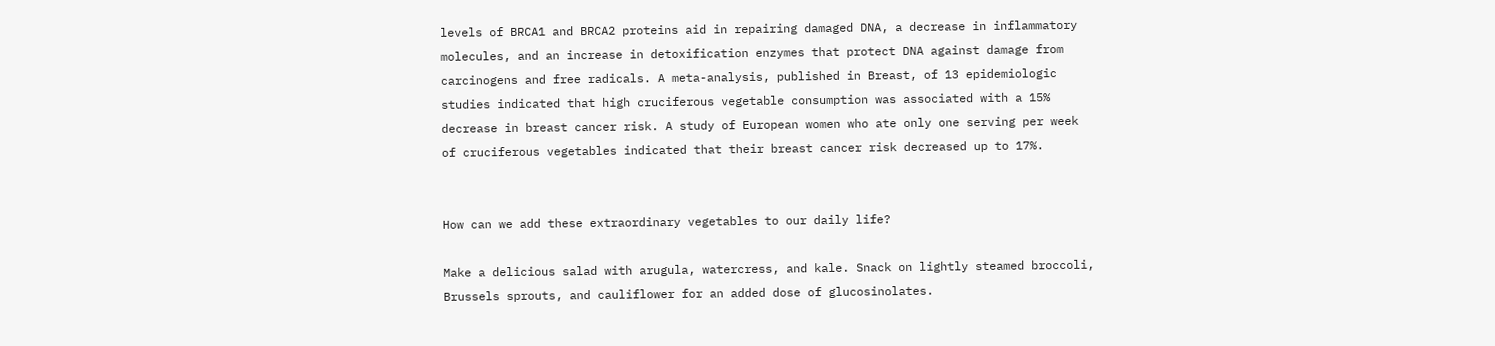levels of BRCA1 and BRCA2 proteins aid in repairing damaged DNA, a decrease in inflammatory molecules, and an increase in detoxification enzymes that protect DNA against damage from carcinogens and free radicals. A meta-analysis, published in Breast, of 13 epidemiologic studies indicated that high cruciferous vegetable consumption was associated with a 15% decrease in breast cancer risk. A study of European women who ate only one serving per week of cruciferous vegetables indicated that their breast cancer risk decreased up to 17%.


How can we add these extraordinary vegetables to our daily life?

Make a delicious salad with arugula, watercress, and kale. Snack on lightly steamed broccoli, Brussels sprouts, and cauliflower for an added dose of glucosinolates.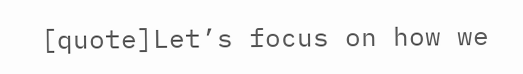[quote]Let’s focus on how we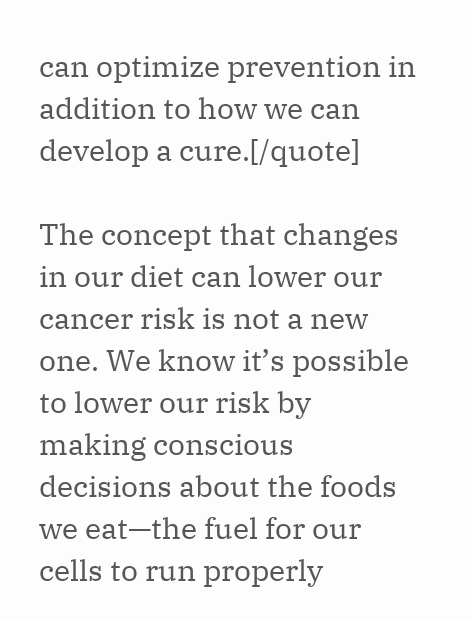can optimize prevention in addition to how we can develop a cure.[/quote]

The concept that changes in our diet can lower our cancer risk is not a new one. We know it’s possible to lower our risk by making conscious decisions about the foods we eat—the fuel for our cells to run properly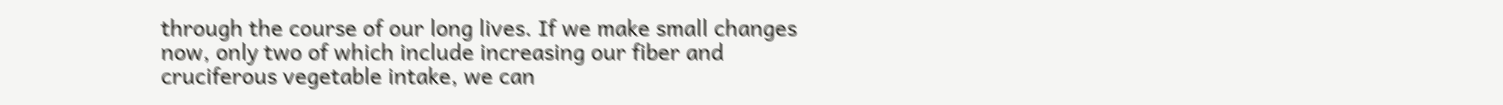through the course of our long lives. If we make small changes now, only two of which include increasing our fiber and cruciferous vegetable intake, we can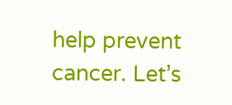help prevent cancer. Let’s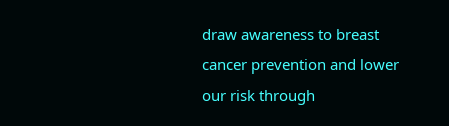draw awareness to breast cancer prevention and lower our risk through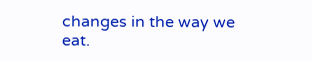changes in the way we eat.